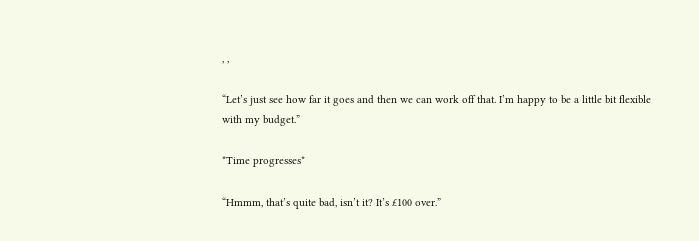, ,

“Let’s just see how far it goes and then we can work off that. I’m happy to be a little bit flexible with my budget.”

*Time progresses*

“Hmmm, that’s quite bad, isn’t it? It’s £100 over.”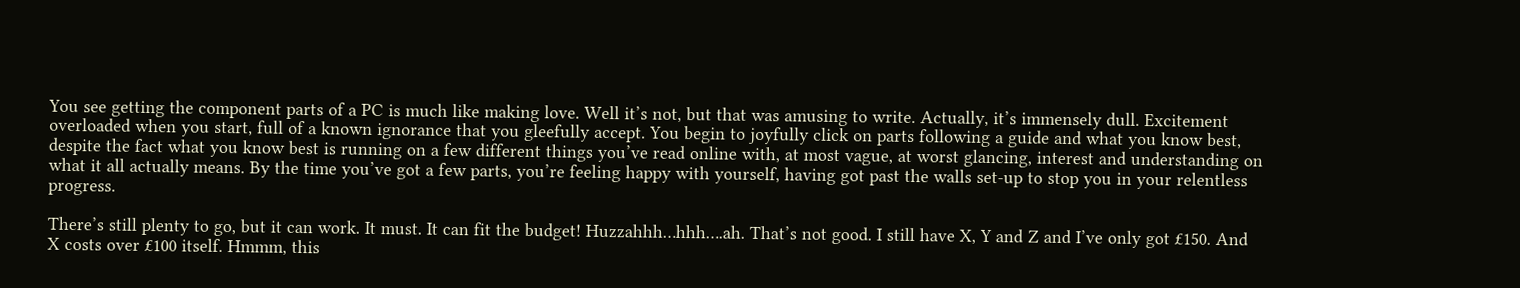You see getting the component parts of a PC is much like making love. Well it’s not, but that was amusing to write. Actually, it’s immensely dull. Excitement overloaded when you start, full of a known ignorance that you gleefully accept. You begin to joyfully click on parts following a guide and what you know best, despite the fact what you know best is running on a few different things you’ve read online with, at most vague, at worst glancing, interest and understanding on what it all actually means. By the time you’ve got a few parts, you’re feeling happy with yourself, having got past the walls set-up to stop you in your relentless progress.

There’s still plenty to go, but it can work. It must. It can fit the budget! Huzzahhh…hhh….ah. That’s not good. I still have X, Y and Z and I’ve only got £150. And X costs over £100 itself. Hmmm, this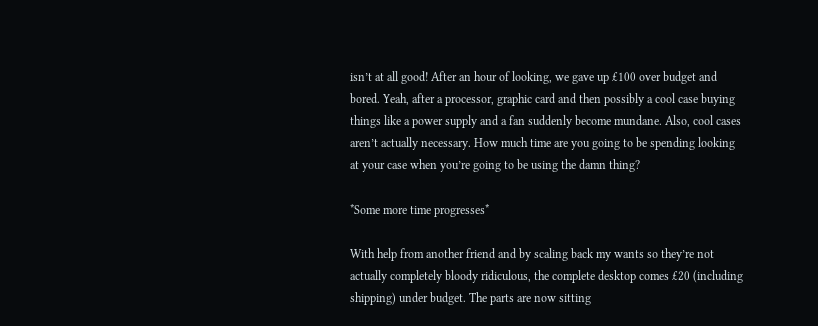isn’t at all good! After an hour of looking, we gave up £100 over budget and bored. Yeah, after a processor, graphic card and then possibly a cool case buying things like a power supply and a fan suddenly become mundane. Also, cool cases aren’t actually necessary. How much time are you going to be spending looking at your case when you’re going to be using the damn thing?

*Some more time progresses*

With help from another friend and by scaling back my wants so they’re not actually completely bloody ridiculous, the complete desktop comes £20 (including shipping) under budget. The parts are now sitting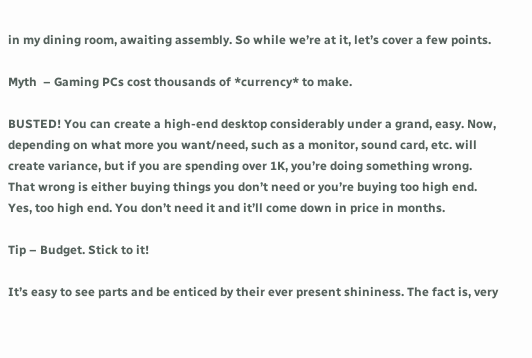in my dining room, awaiting assembly. So while we’re at it, let’s cover a few points.

Myth  – Gaming PCs cost thousands of *currency* to make.

BUSTED! You can create a high-end desktop considerably under a grand, easy. Now, depending on what more you want/need, such as a monitor, sound card, etc. will create variance, but if you are spending over 1K, you’re doing something wrong. That wrong is either buying things you don’t need or you’re buying too high end. Yes, too high end. You don’t need it and it’ll come down in price in months.

Tip – Budget. Stick to it!

It’s easy to see parts and be enticed by their ever present shininess. The fact is, very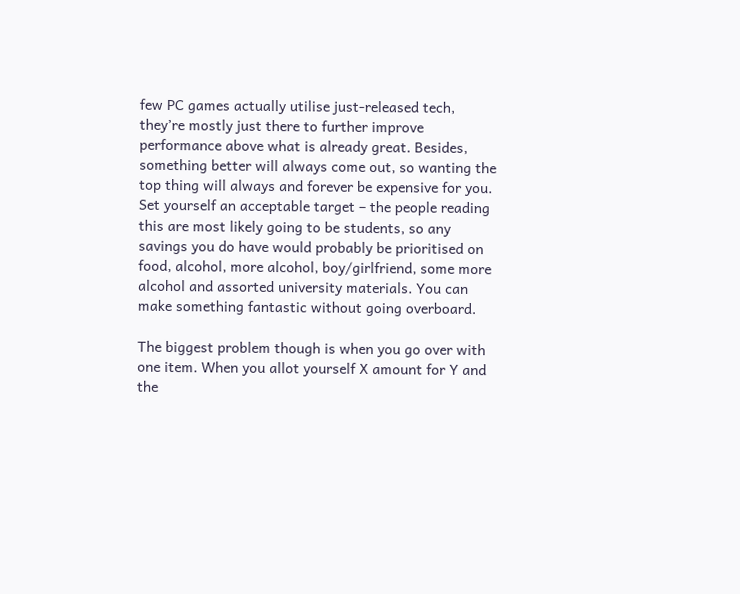few PC games actually utilise just-released tech, they’re mostly just there to further improve performance above what is already great. Besides, something better will always come out, so wanting the top thing will always and forever be expensive for you. Set yourself an acceptable target – the people reading this are most likely going to be students, so any savings you do have would probably be prioritised on food, alcohol, more alcohol, boy/girlfriend, some more alcohol and assorted university materials. You can make something fantastic without going overboard.

The biggest problem though is when you go over with one item. When you allot yourself X amount for Y and the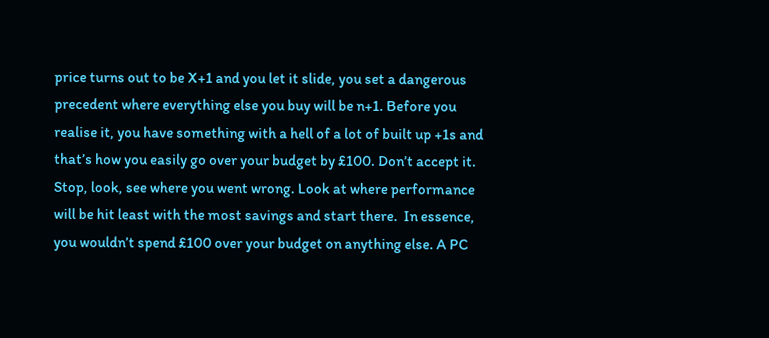price turns out to be X+1 and you let it slide, you set a dangerous precedent where everything else you buy will be n+1. Before you realise it, you have something with a hell of a lot of built up +1s and that’s how you easily go over your budget by £100. Don’t accept it. Stop, look, see where you went wrong. Look at where performance will be hit least with the most savings and start there.  In essence, you wouldn’t spend £100 over your budget on anything else. A PC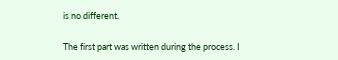is no different.

The first part was written during the process. I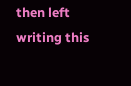then left writing this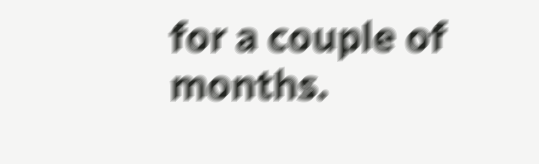for a couple of months.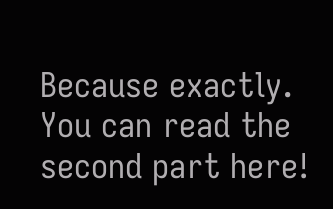Because exactly. You can read the second part here!